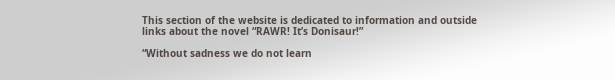This section of the website is dedicated to information and outside links about the novel “RAWR! It’s Donisaur!”

“Without sadness we do not learn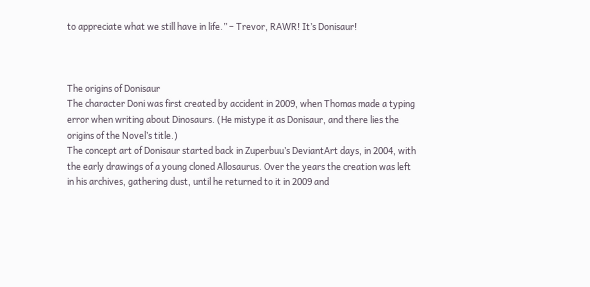to appreciate what we still have in life.” – Trevor, RAWR! It’s Donisaur!



The origins of Donisaur
The character Doni was first created by accident in 2009, when Thomas made a typing error when writing about Dinosaurs. (He mistype it as Donisaur, and there lies the origins of the Novel’s title.)
The concept art of Donisaur started back in Zuperbuu’s DeviantArt days, in 2004, with the early drawings of a young cloned Allosaurus. Over the years the creation was left in his archives, gathering dust, until he returned to it in 2009 and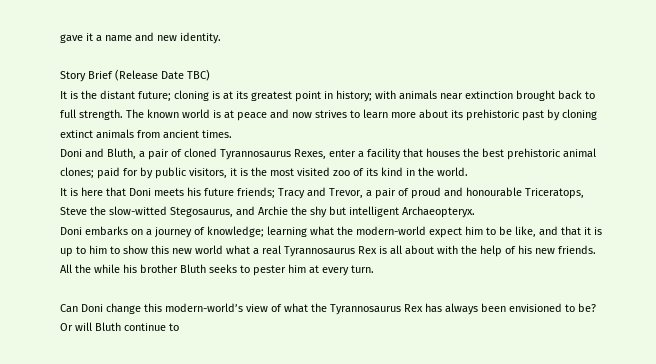gave it a name and new identity.

Story Brief (Release Date TBC)
It is the distant future; cloning is at its greatest point in history; with animals near extinction brought back to full strength. The known world is at peace and now strives to learn more about its prehistoric past by cloning extinct animals from ancient times.
Doni and Bluth, a pair of cloned Tyrannosaurus Rexes, enter a facility that houses the best prehistoric animal clones; paid for by public visitors, it is the most visited zoo of its kind in the world.
It is here that Doni meets his future friends; Tracy and Trevor, a pair of proud and honourable Triceratops, Steve the slow-witted Stegosaurus, and Archie the shy but intelligent Archaeopteryx.
Doni embarks on a journey of knowledge; learning what the modern-world expect him to be like, and that it is up to him to show this new world what a real Tyrannosaurus Rex is all about with the help of his new friends. All the while his brother Bluth seeks to pester him at every turn.

Can Doni change this modern-world’s view of what the Tyrannosaurus Rex has always been envisioned to be? Or will Bluth continue to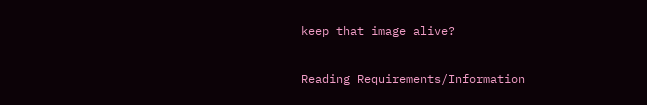keep that image alive?

Reading Requirements/Information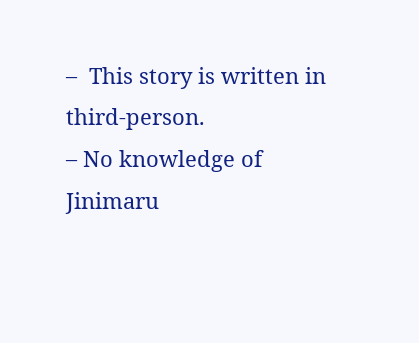–  This story is written in third-person.
– No knowledge of Jinimaru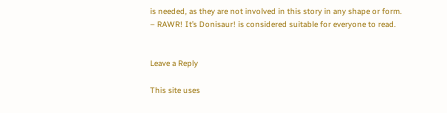is needed, as they are not involved in this story in any shape or form.
– RAWR! It’s Donisaur! is considered suitable for everyone to read.


Leave a Reply

This site uses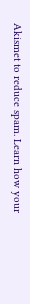Akismet to reduce spam. Learn how your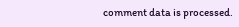comment data is processed.